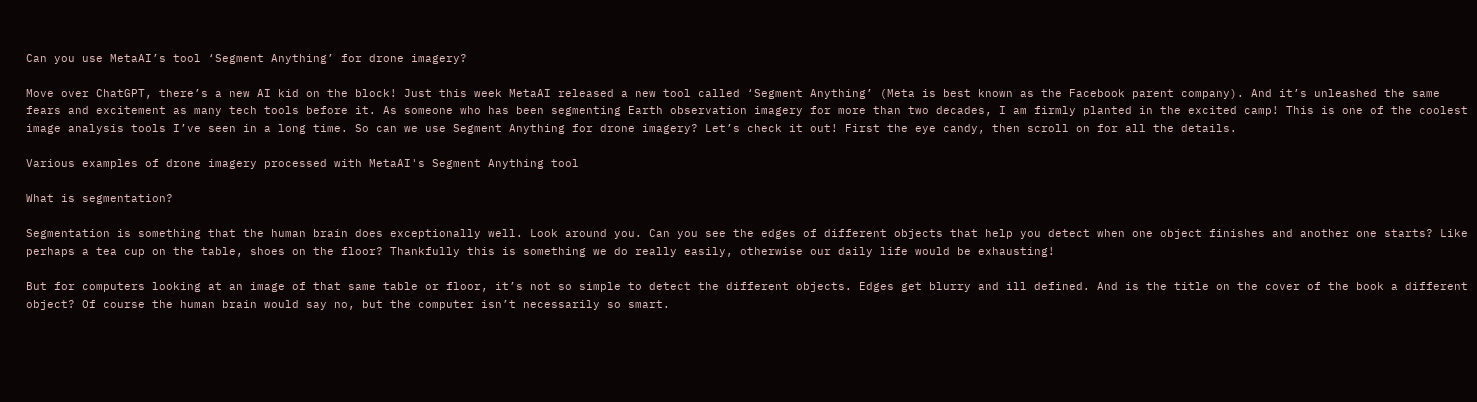Can you use MetaAI’s tool ‘Segment Anything’ for drone imagery?

Move over ChatGPT, there’s a new AI kid on the block! Just this week MetaAI released a new tool called ‘Segment Anything’ (Meta is best known as the Facebook parent company). And it’s unleashed the same fears and excitement as many tech tools before it. As someone who has been segmenting Earth observation imagery for more than two decades, I am firmly planted in the excited camp! This is one of the coolest image analysis tools I’ve seen in a long time. So can we use Segment Anything for drone imagery? Let’s check it out! First the eye candy, then scroll on for all the details.

Various examples of drone imagery processed with MetaAI's Segment Anything tool

What is segmentation?

Segmentation is something that the human brain does exceptionally well. Look around you. Can you see the edges of different objects that help you detect when one object finishes and another one starts? Like perhaps a tea cup on the table, shoes on the floor? Thankfully this is something we do really easily, otherwise our daily life would be exhausting!

But for computers looking at an image of that same table or floor, it’s not so simple to detect the different objects. Edges get blurry and ill defined. And is the title on the cover of the book a different object? Of course the human brain would say no, but the computer isn’t necessarily so smart.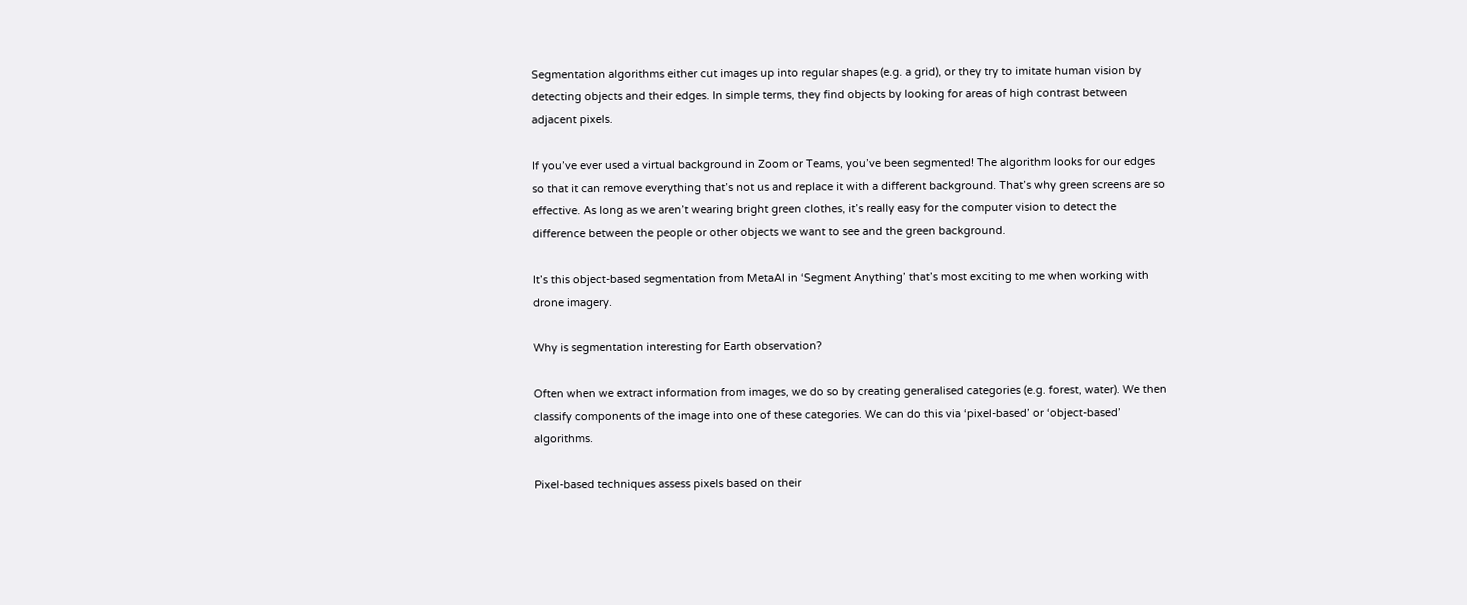Segmentation algorithms either cut images up into regular shapes (e.g. a grid), or they try to imitate human vision by detecting objects and their edges. In simple terms, they find objects by looking for areas of high contrast between adjacent pixels.

If you’ve ever used a virtual background in Zoom or Teams, you’ve been segmented! The algorithm looks for our edges so that it can remove everything that’s not us and replace it with a different background. That’s why green screens are so effective. As long as we aren’t wearing bright green clothes, it’s really easy for the computer vision to detect the difference between the people or other objects we want to see and the green background.

It’s this object-based segmentation from MetaAI in ‘Segment Anything’ that’s most exciting to me when working with drone imagery.

Why is segmentation interesting for Earth observation?

Often when we extract information from images, we do so by creating generalised categories (e.g. forest, water). We then classify components of the image into one of these categories. We can do this via ‘pixel-based’ or ‘object-based’ algorithms.

Pixel-based techniques assess pixels based on their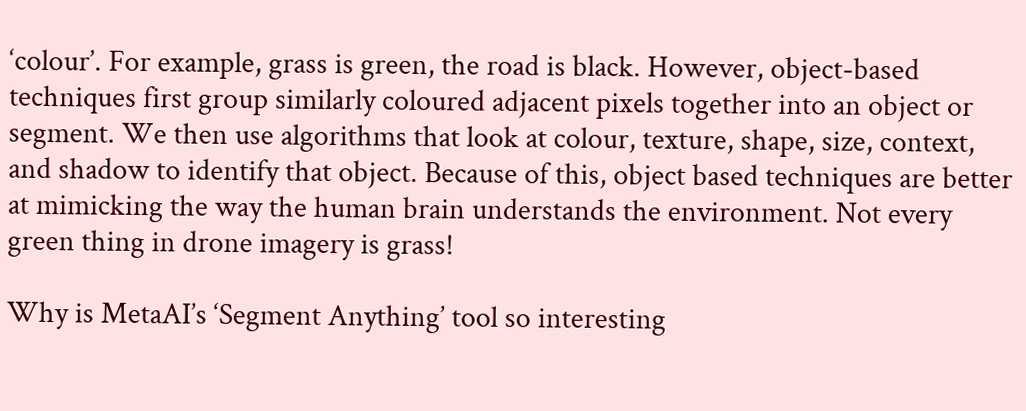‘colour’. For example, grass is green, the road is black. However, object-based techniques first group similarly coloured adjacent pixels together into an object or segment. We then use algorithms that look at colour, texture, shape, size, context, and shadow to identify that object. Because of this, object based techniques are better at mimicking the way the human brain understands the environment. Not every green thing in drone imagery is grass!

Why is MetaAI’s ‘Segment Anything’ tool so interesting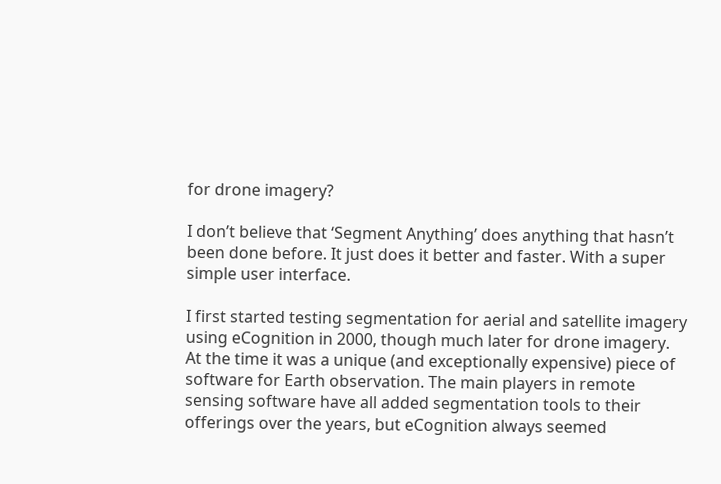for drone imagery?

I don’t believe that ‘Segment Anything’ does anything that hasn’t been done before. It just does it better and faster. With a super simple user interface.

I first started testing segmentation for aerial and satellite imagery using eCognition in 2000, though much later for drone imagery. At the time it was a unique (and exceptionally expensive) piece of software for Earth observation. The main players in remote sensing software have all added segmentation tools to their offerings over the years, but eCognition always seemed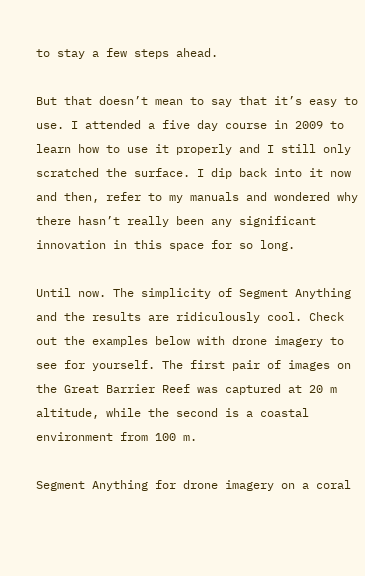to stay a few steps ahead.

But that doesn’t mean to say that it’s easy to use. I attended a five day course in 2009 to learn how to use it properly and I still only scratched the surface. I dip back into it now and then, refer to my manuals and wondered why there hasn’t really been any significant innovation in this space for so long.

Until now. The simplicity of Segment Anything and the results are ridiculously cool. Check out the examples below with drone imagery to see for yourself. The first pair of images on the Great Barrier Reef was captured at 20 m altitude, while the second is a coastal environment from 100 m.

Segment Anything for drone imagery on a coral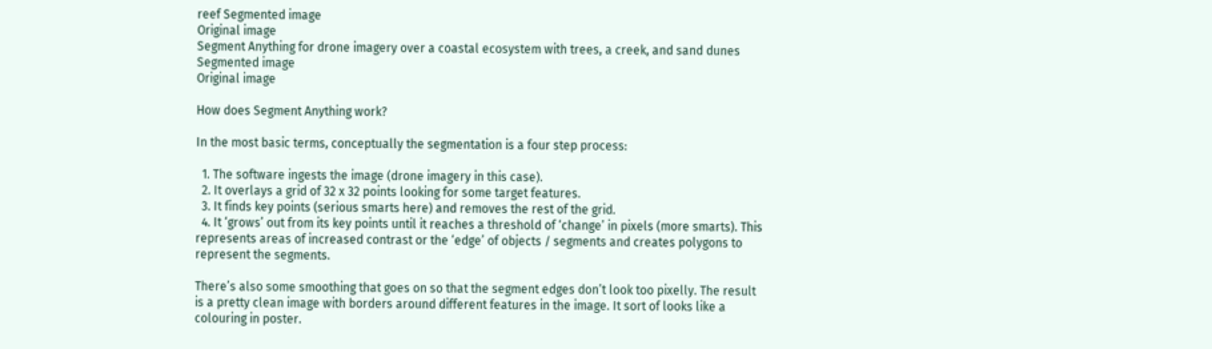reef Segmented image
Original image
Segment Anything for drone imagery over a coastal ecosystem with trees, a creek, and sand dunes Segmented image
Original image

How does Segment Anything work?

In the most basic terms, conceptually the segmentation is a four step process:

  1. The software ingests the image (drone imagery in this case).
  2. It overlays a grid of 32 x 32 points looking for some target features.
  3. It finds key points (serious smarts here) and removes the rest of the grid.
  4. It ‘grows’ out from its key points until it reaches a threshold of ‘change’ in pixels (more smarts). This represents areas of increased contrast or the ‘edge’ of objects / segments and creates polygons to represent the segments.

There’s also some smoothing that goes on so that the segment edges don’t look too pixelly. The result is a pretty clean image with borders around different features in the image. It sort of looks like a colouring in poster.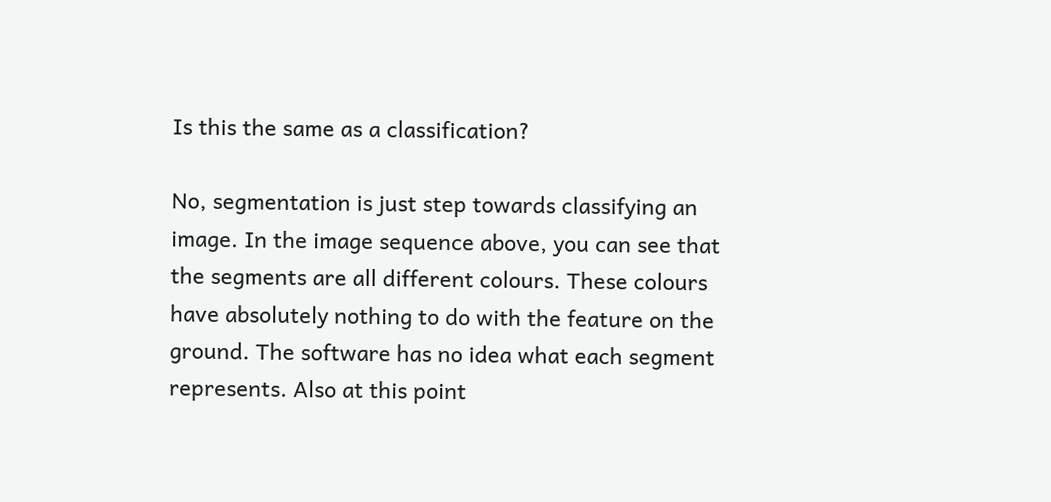Is this the same as a classification?

No, segmentation is just step towards classifying an image. In the image sequence above, you can see that the segments are all different colours. These colours have absolutely nothing to do with the feature on the ground. The software has no idea what each segment represents. Also at this point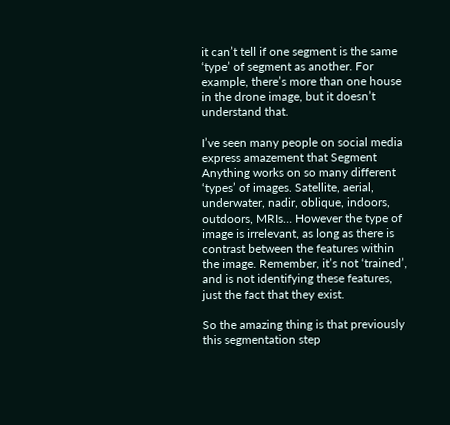it can’t tell if one segment is the same ‘type’ of segment as another. For example, there’s more than one house in the drone image, but it doesn’t understand that.

I’ve seen many people on social media express amazement that Segment Anything works on so many different ‘types’ of images. Satellite, aerial, underwater, nadir, oblique, indoors, outdoors, MRIs… However the type of image is irrelevant, as long as there is contrast between the features within the image. Remember, it’s not ‘trained’, and is not identifying these features, just the fact that they exist.

So the amazing thing is that previously this segmentation step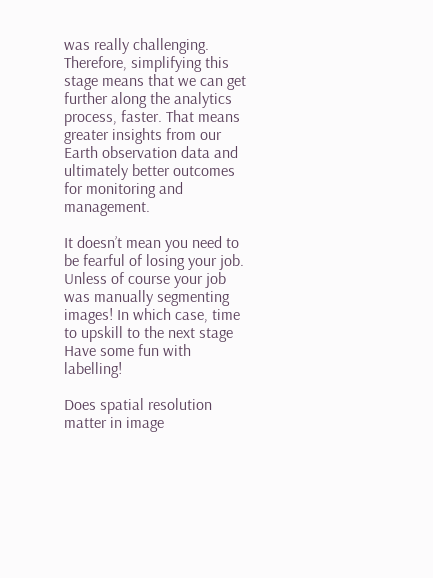was really challenging. Therefore, simplifying this stage means that we can get further along the analytics process, faster. That means greater insights from our Earth observation data and ultimately better outcomes for monitoring and management.

It doesn’t mean you need to be fearful of losing your job. Unless of course your job was manually segmenting images! In which case, time to upskill to the next stage  Have some fun with labelling!

Does spatial resolution matter in image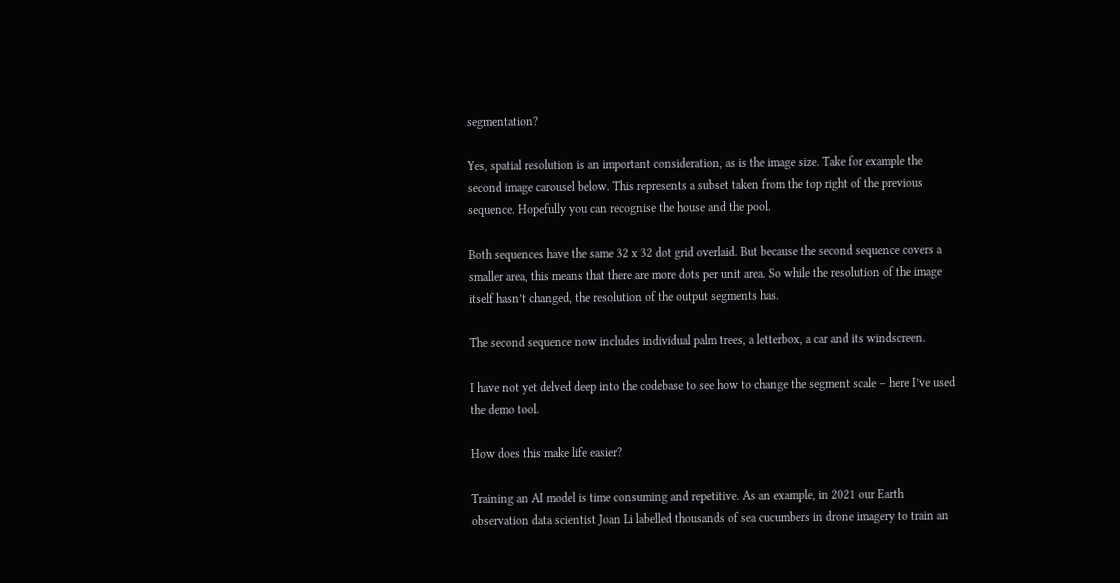segmentation?

Yes, spatial resolution is an important consideration, as is the image size. Take for example the second image carousel below. This represents a subset taken from the top right of the previous sequence. Hopefully you can recognise the house and the pool.

Both sequences have the same 32 x 32 dot grid overlaid. But because the second sequence covers a smaller area, this means that there are more dots per unit area. So while the resolution of the image itself hasn’t changed, the resolution of the output segments has.

The second sequence now includes individual palm trees, a letterbox, a car and its windscreen.

I have not yet delved deep into the codebase to see how to change the segment scale – here I’ve used the demo tool.

How does this make life easier?

Training an AI model is time consuming and repetitive. As an example, in 2021 our Earth observation data scientist Joan Li labelled thousands of sea cucumbers in drone imagery to train an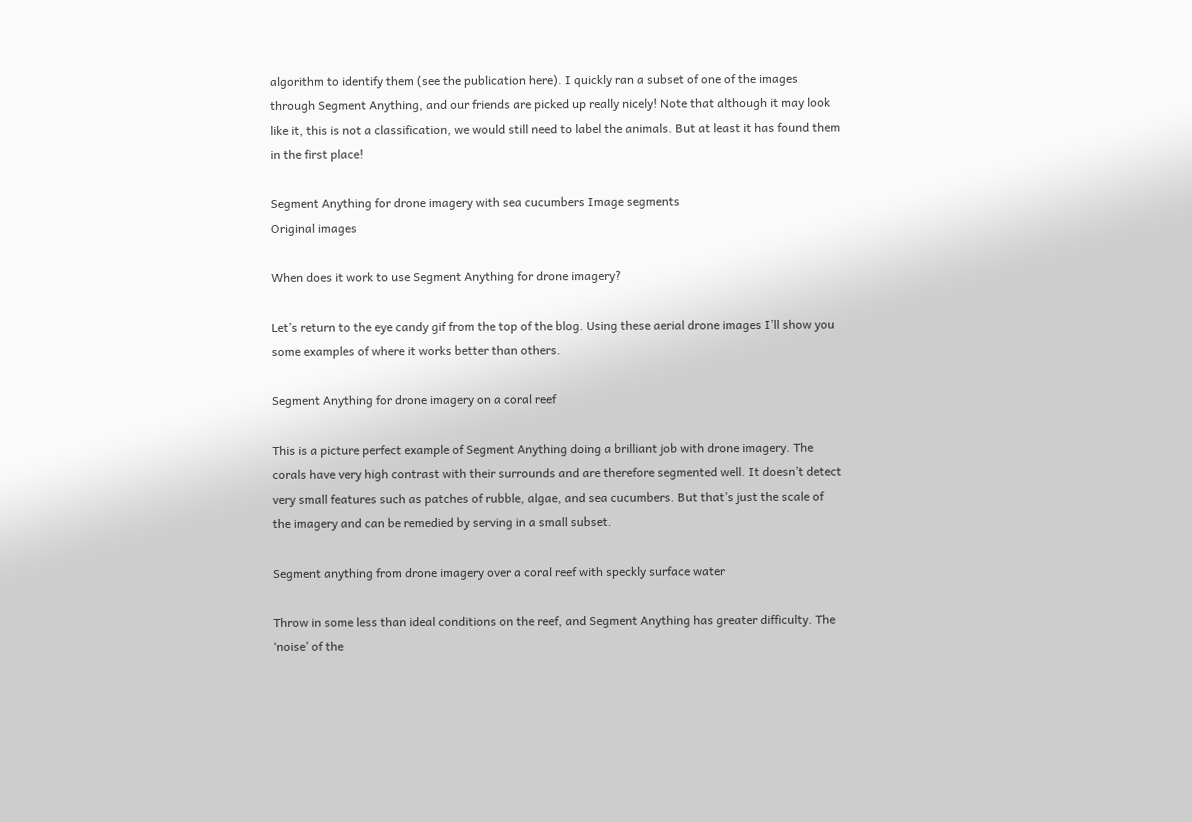algorithm to identify them (see the publication here). I quickly ran a subset of one of the images through Segment Anything, and our friends are picked up really nicely! Note that although it may look like it, this is not a classification, we would still need to label the animals. But at least it has found them in the first place!

Segment Anything for drone imagery with sea cucumbers Image segments
Original images

When does it work to use Segment Anything for drone imagery?

Let’s return to the eye candy gif from the top of the blog. Using these aerial drone images I’ll show you some examples of where it works better than others.

Segment Anything for drone imagery on a coral reef

This is a picture perfect example of Segment Anything doing a brilliant job with drone imagery. The corals have very high contrast with their surrounds and are therefore segmented well. It doesn’t detect very small features such as patches of rubble, algae, and sea cucumbers. But that’s just the scale of the imagery and can be remedied by serving in a small subset.

Segment anything from drone imagery over a coral reef with speckly surface water

Throw in some less than ideal conditions on the reef, and Segment Anything has greater difficulty. The ‘noise’ of the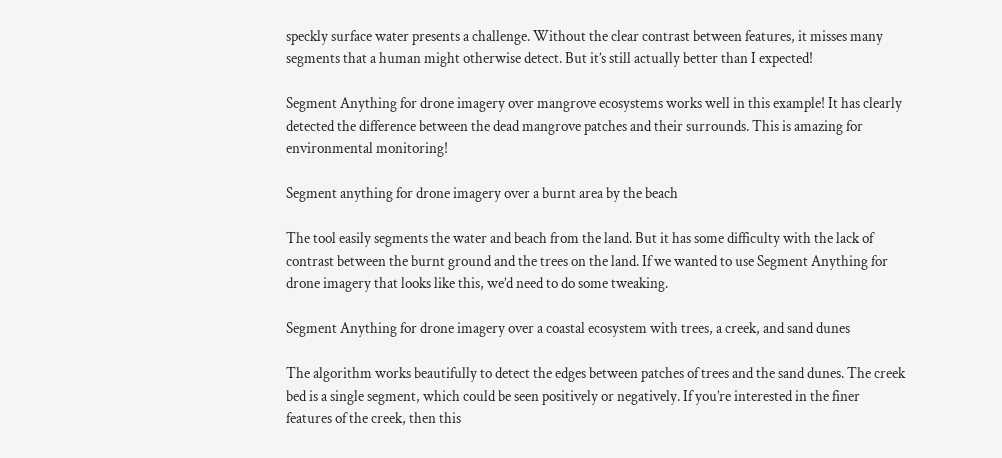speckly surface water presents a challenge. Without the clear contrast between features, it misses many segments that a human might otherwise detect. But it’s still actually better than I expected!

Segment Anything for drone imagery over mangrove ecosystems works well in this example! It has clearly detected the difference between the dead mangrove patches and their surrounds. This is amazing for environmental monitoring!

Segment anything for drone imagery over a burnt area by the beach

The tool easily segments the water and beach from the land. But it has some difficulty with the lack of contrast between the burnt ground and the trees on the land. If we wanted to use Segment Anything for drone imagery that looks like this, we’d need to do some tweaking.

Segment Anything for drone imagery over a coastal ecosystem with trees, a creek, and sand dunes

The algorithm works beautifully to detect the edges between patches of trees and the sand dunes. The creek bed is a single segment, which could be seen positively or negatively. If you’re interested in the finer features of the creek, then this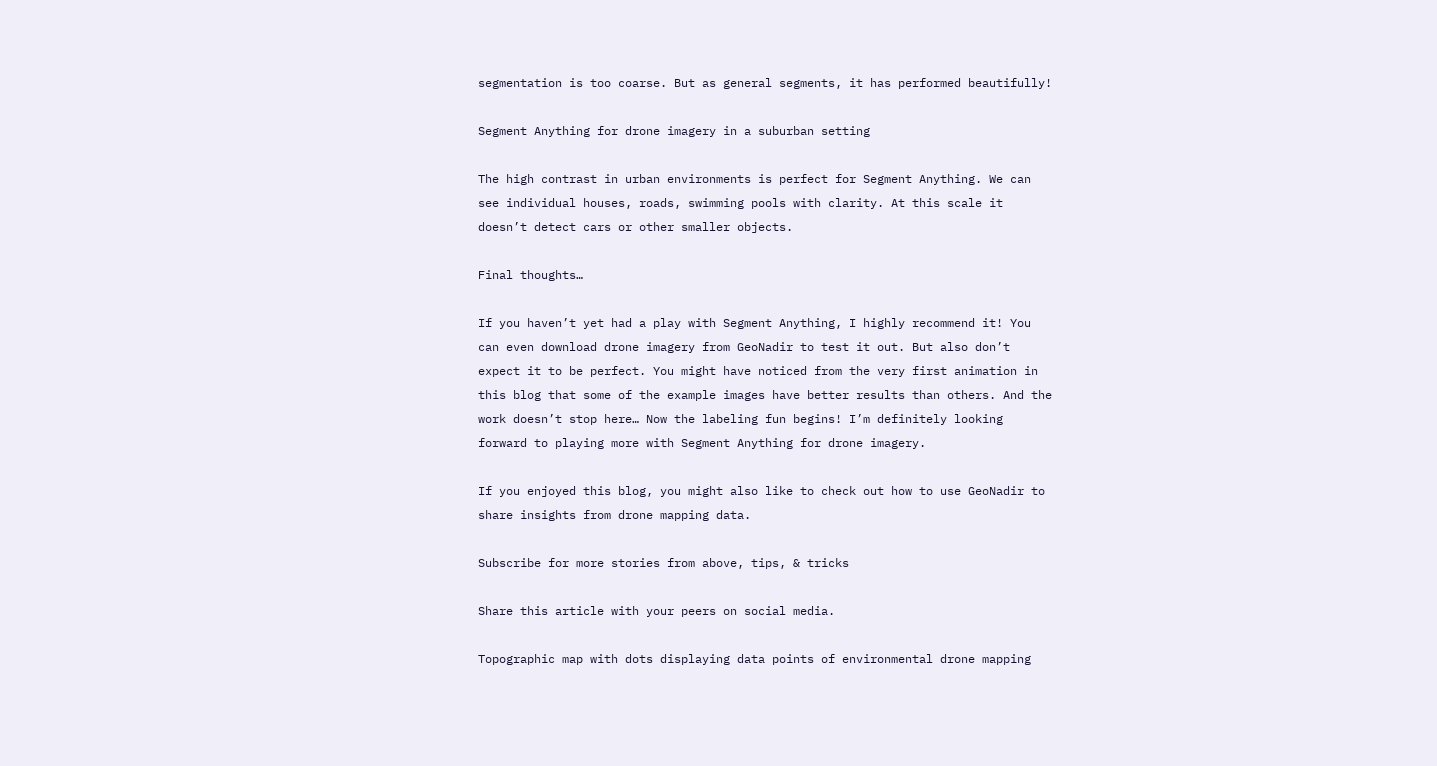segmentation is too coarse. But as general segments, it has performed beautifully!

Segment Anything for drone imagery in a suburban setting

The high contrast in urban environments is perfect for Segment Anything. We can see individual houses, roads, swimming pools with clarity. At this scale it doesn’t detect cars or other smaller objects.

Final thoughts…

If you haven’t yet had a play with Segment Anything, I highly recommend it! You can even download drone imagery from GeoNadir to test it out. But also don’t expect it to be perfect. You might have noticed from the very first animation in this blog that some of the example images have better results than others. And the work doesn’t stop here… Now the labeling fun begins! I’m definitely looking forward to playing more with Segment Anything for drone imagery.

If you enjoyed this blog, you might also like to check out how to use GeoNadir to share insights from drone mapping data.

Subscribe for more stories from above, tips, & tricks

Share this article with your peers on social media.

Topographic map with dots displaying data points of environmental drone mapping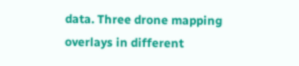data. Three drone mapping overlays in different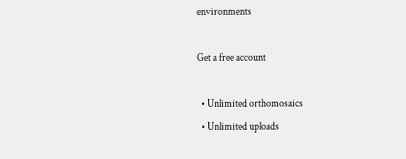environments

Get a free account

  • Unlimited orthomosaics
  • Unlimited uploads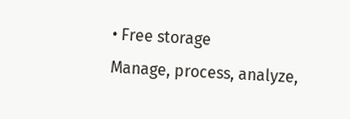• Free storage
Manage, process, analyze,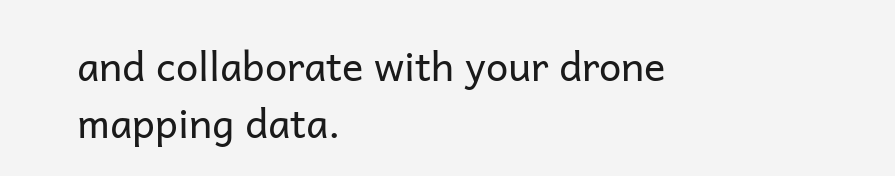and collaborate with your drone mapping data.